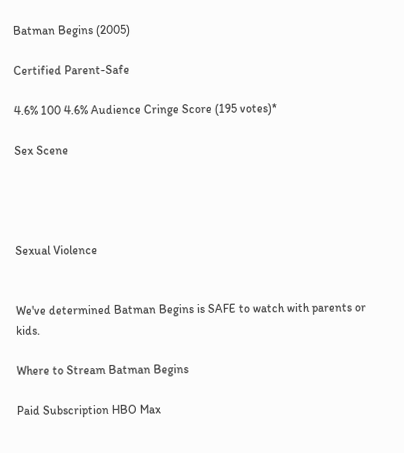Batman Begins (2005)

Certified Parent-Safe

4.6% 100 4.6% Audience Cringe Score (195 votes)*

Sex Scene




Sexual Violence


We've determined Batman Begins is SAFE to watch with parents or kids.

Where to Stream Batman Begins

Paid Subscription HBO Max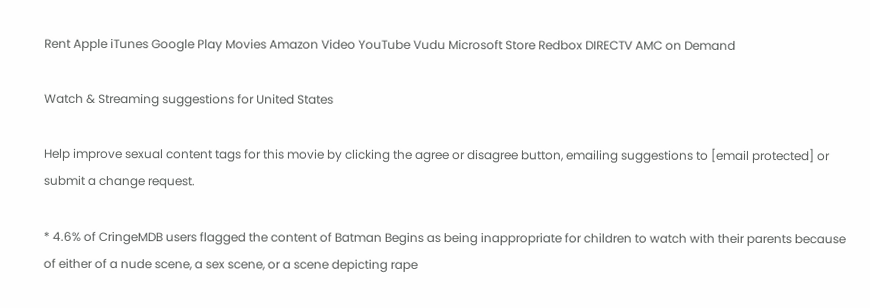Rent Apple iTunes Google Play Movies Amazon Video YouTube Vudu Microsoft Store Redbox DIRECTV AMC on Demand

Watch & Streaming suggestions for United States

Help improve sexual content tags for this movie by clicking the agree or disagree button, emailing suggestions to [email protected] or submit a change request.

* 4.6% of CringeMDB users flagged the content of Batman Begins as being inappropriate for children to watch with their parents because of either of a nude scene, a sex scene, or a scene depicting rape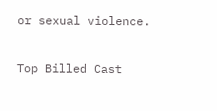or sexual violence.

Top Billed Cast